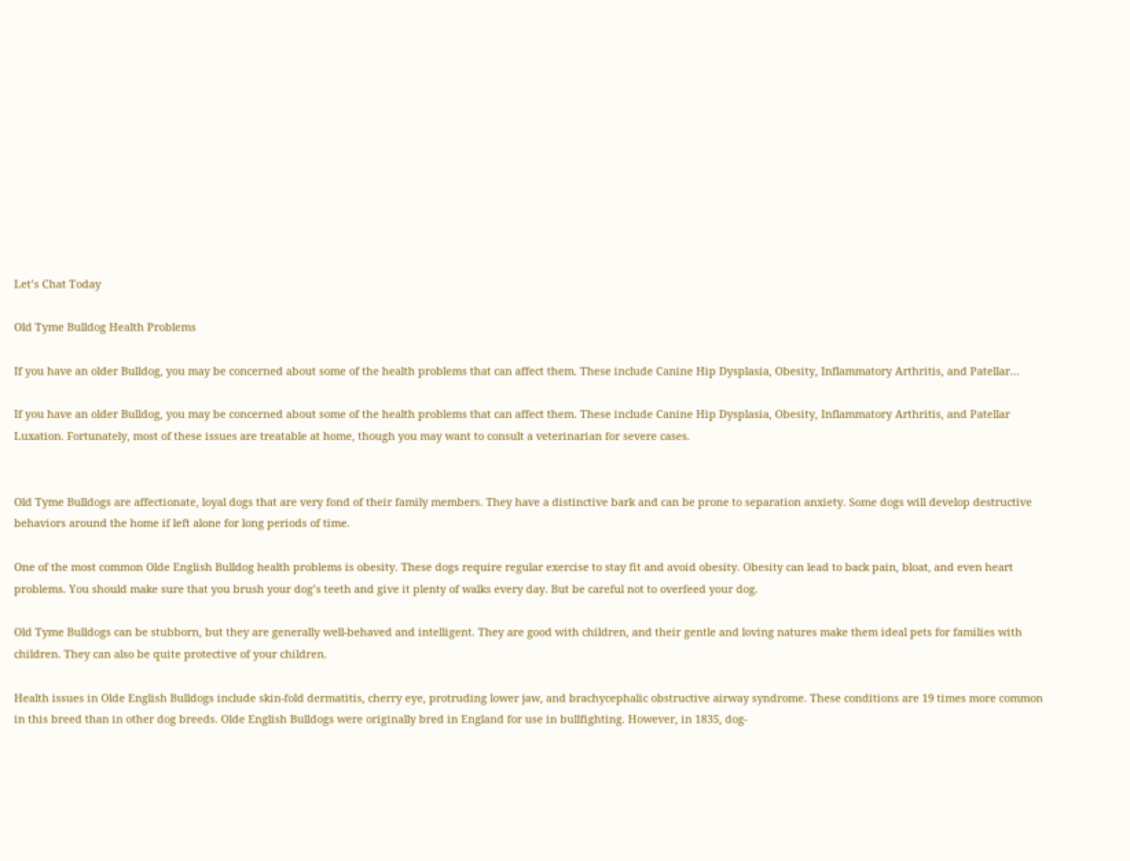Let’s Chat Today

Old Tyme Bulldog Health Problems

If you have an older Bulldog, you may be concerned about some of the health problems that can affect them. These include Canine Hip Dysplasia, Obesity, Inflammatory Arthritis, and Patellar…

If you have an older Bulldog, you may be concerned about some of the health problems that can affect them. These include Canine Hip Dysplasia, Obesity, Inflammatory Arthritis, and Patellar Luxation. Fortunately, most of these issues are treatable at home, though you may want to consult a veterinarian for severe cases.


Old Tyme Bulldogs are affectionate, loyal dogs that are very fond of their family members. They have a distinctive bark and can be prone to separation anxiety. Some dogs will develop destructive behaviors around the home if left alone for long periods of time.

One of the most common Olde English Bulldog health problems is obesity. These dogs require regular exercise to stay fit and avoid obesity. Obesity can lead to back pain, bloat, and even heart problems. You should make sure that you brush your dog’s teeth and give it plenty of walks every day. But be careful not to overfeed your dog.

Old Tyme Bulldogs can be stubborn, but they are generally well-behaved and intelligent. They are good with children, and their gentle and loving natures make them ideal pets for families with children. They can also be quite protective of your children.

Health issues in Olde English Bulldogs include skin-fold dermatitis, cherry eye, protruding lower jaw, and brachycephalic obstructive airway syndrome. These conditions are 19 times more common in this breed than in other dog breeds. Olde English Bulldogs were originally bred in England for use in bullfighting. However, in 1835, dog-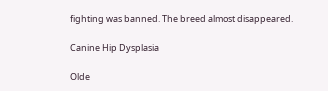fighting was banned. The breed almost disappeared.

Canine Hip Dysplasia

Olde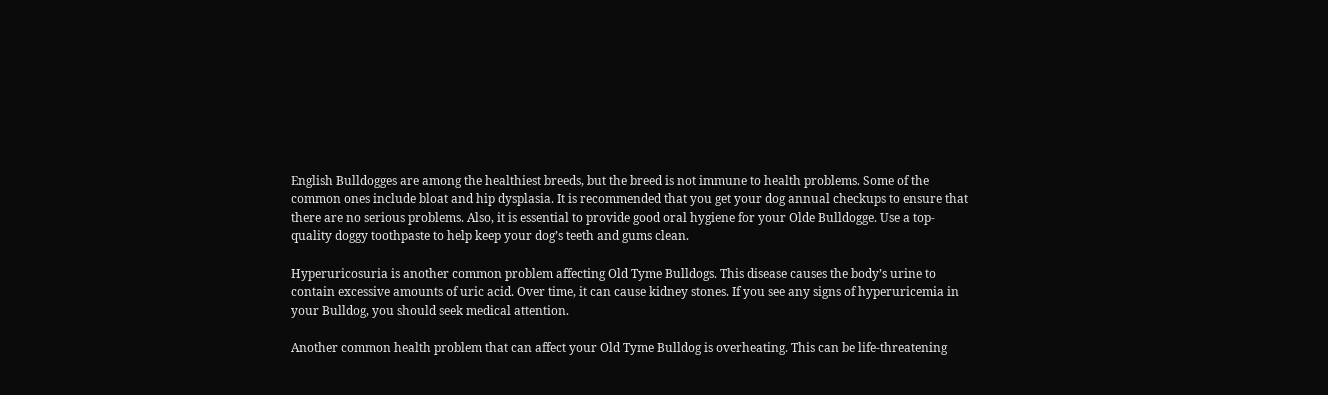English Bulldogges are among the healthiest breeds, but the breed is not immune to health problems. Some of the common ones include bloat and hip dysplasia. It is recommended that you get your dog annual checkups to ensure that there are no serious problems. Also, it is essential to provide good oral hygiene for your Olde Bulldogge. Use a top-quality doggy toothpaste to help keep your dog’s teeth and gums clean.

Hyperuricosuria is another common problem affecting Old Tyme Bulldogs. This disease causes the body’s urine to contain excessive amounts of uric acid. Over time, it can cause kidney stones. If you see any signs of hyperuricemia in your Bulldog, you should seek medical attention.

Another common health problem that can affect your Old Tyme Bulldog is overheating. This can be life-threatening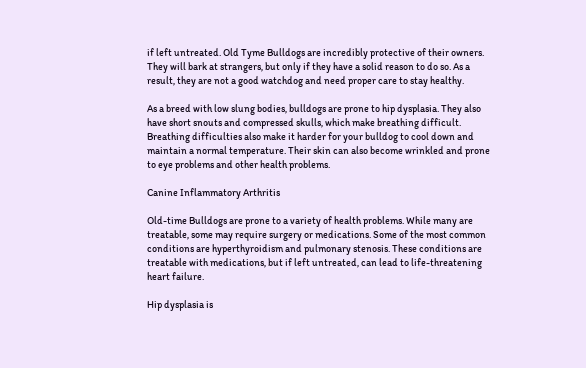if left untreated. Old Tyme Bulldogs are incredibly protective of their owners. They will bark at strangers, but only if they have a solid reason to do so. As a result, they are not a good watchdog and need proper care to stay healthy.

As a breed with low slung bodies, bulldogs are prone to hip dysplasia. They also have short snouts and compressed skulls, which make breathing difficult. Breathing difficulties also make it harder for your bulldog to cool down and maintain a normal temperature. Their skin can also become wrinkled and prone to eye problems and other health problems.

Canine Inflammatory Arthritis

Old-time Bulldogs are prone to a variety of health problems. While many are treatable, some may require surgery or medications. Some of the most common conditions are hyperthyroidism and pulmonary stenosis. These conditions are treatable with medications, but if left untreated, can lead to life-threatening heart failure.

Hip dysplasia is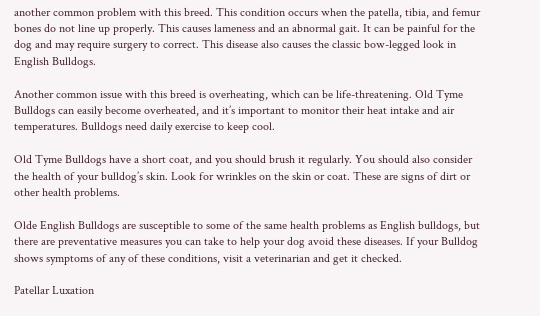another common problem with this breed. This condition occurs when the patella, tibia, and femur bones do not line up properly. This causes lameness and an abnormal gait. It can be painful for the dog and may require surgery to correct. This disease also causes the classic bow-legged look in English Bulldogs.

Another common issue with this breed is overheating, which can be life-threatening. Old Tyme Bulldogs can easily become overheated, and it’s important to monitor their heat intake and air temperatures. Bulldogs need daily exercise to keep cool.

Old Tyme Bulldogs have a short coat, and you should brush it regularly. You should also consider the health of your bulldog’s skin. Look for wrinkles on the skin or coat. These are signs of dirt or other health problems.

Olde English Bulldogs are susceptible to some of the same health problems as English bulldogs, but there are preventative measures you can take to help your dog avoid these diseases. If your Bulldog shows symptoms of any of these conditions, visit a veterinarian and get it checked.

Patellar Luxation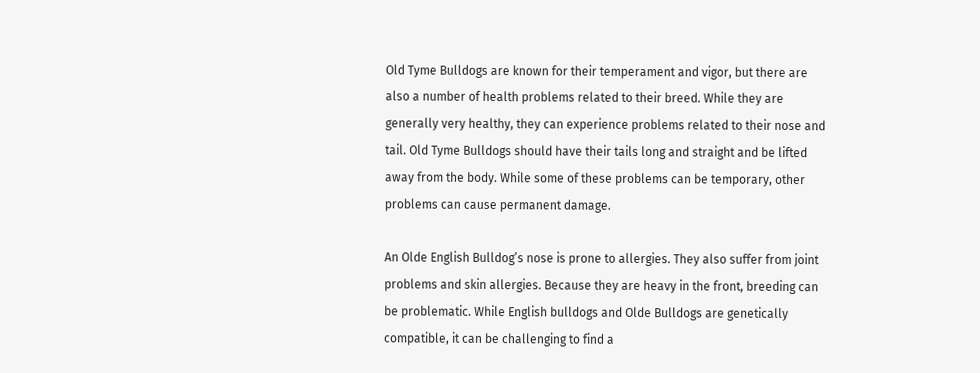Old Tyme Bulldogs are known for their temperament and vigor, but there are also a number of health problems related to their breed. While they are generally very healthy, they can experience problems related to their nose and tail. Old Tyme Bulldogs should have their tails long and straight and be lifted away from the body. While some of these problems can be temporary, other problems can cause permanent damage.

An Olde English Bulldog’s nose is prone to allergies. They also suffer from joint problems and skin allergies. Because they are heavy in the front, breeding can be problematic. While English bulldogs and Olde Bulldogs are genetically compatible, it can be challenging to find a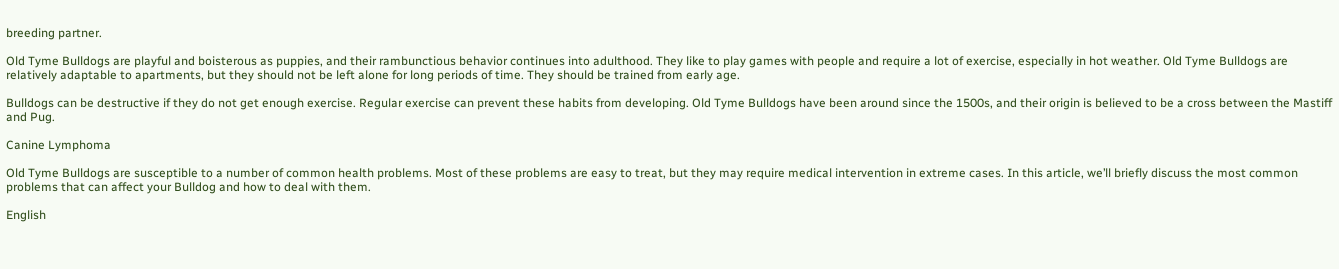breeding partner.

Old Tyme Bulldogs are playful and boisterous as puppies, and their rambunctious behavior continues into adulthood. They like to play games with people and require a lot of exercise, especially in hot weather. Old Tyme Bulldogs are relatively adaptable to apartments, but they should not be left alone for long periods of time. They should be trained from early age.

Bulldogs can be destructive if they do not get enough exercise. Regular exercise can prevent these habits from developing. Old Tyme Bulldogs have been around since the 1500s, and their origin is believed to be a cross between the Mastiff and Pug.

Canine Lymphoma

Old Tyme Bulldogs are susceptible to a number of common health problems. Most of these problems are easy to treat, but they may require medical intervention in extreme cases. In this article, we’ll briefly discuss the most common problems that can affect your Bulldog and how to deal with them.

English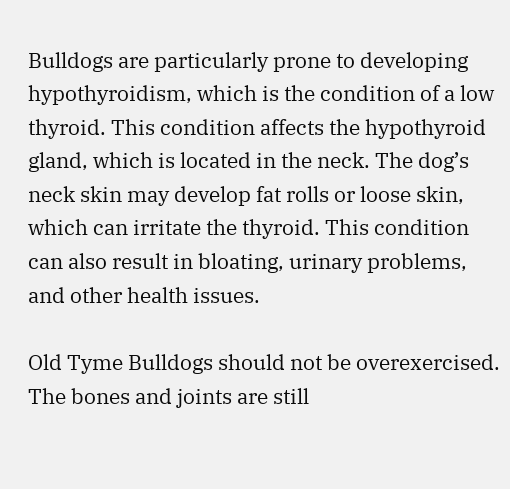Bulldogs are particularly prone to developing hypothyroidism, which is the condition of a low thyroid. This condition affects the hypothyroid gland, which is located in the neck. The dog’s neck skin may develop fat rolls or loose skin, which can irritate the thyroid. This condition can also result in bloating, urinary problems, and other health issues.

Old Tyme Bulldogs should not be overexercised. The bones and joints are still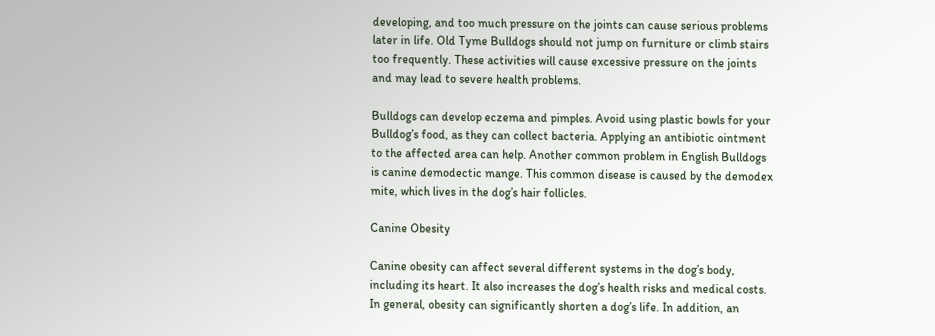developing, and too much pressure on the joints can cause serious problems later in life. Old Tyme Bulldogs should not jump on furniture or climb stairs too frequently. These activities will cause excessive pressure on the joints and may lead to severe health problems.

Bulldogs can develop eczema and pimples. Avoid using plastic bowls for your Bulldog’s food, as they can collect bacteria. Applying an antibiotic ointment to the affected area can help. Another common problem in English Bulldogs is canine demodectic mange. This common disease is caused by the demodex mite, which lives in the dog’s hair follicles.

Canine Obesity

Canine obesity can affect several different systems in the dog’s body, including its heart. It also increases the dog’s health risks and medical costs. In general, obesity can significantly shorten a dog’s life. In addition, an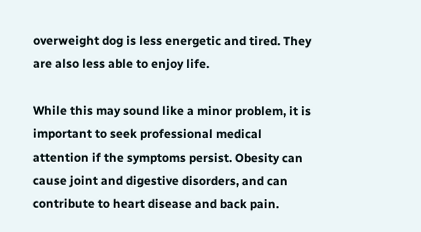overweight dog is less energetic and tired. They are also less able to enjoy life.

While this may sound like a minor problem, it is important to seek professional medical attention if the symptoms persist. Obesity can cause joint and digestive disorders, and can contribute to heart disease and back pain.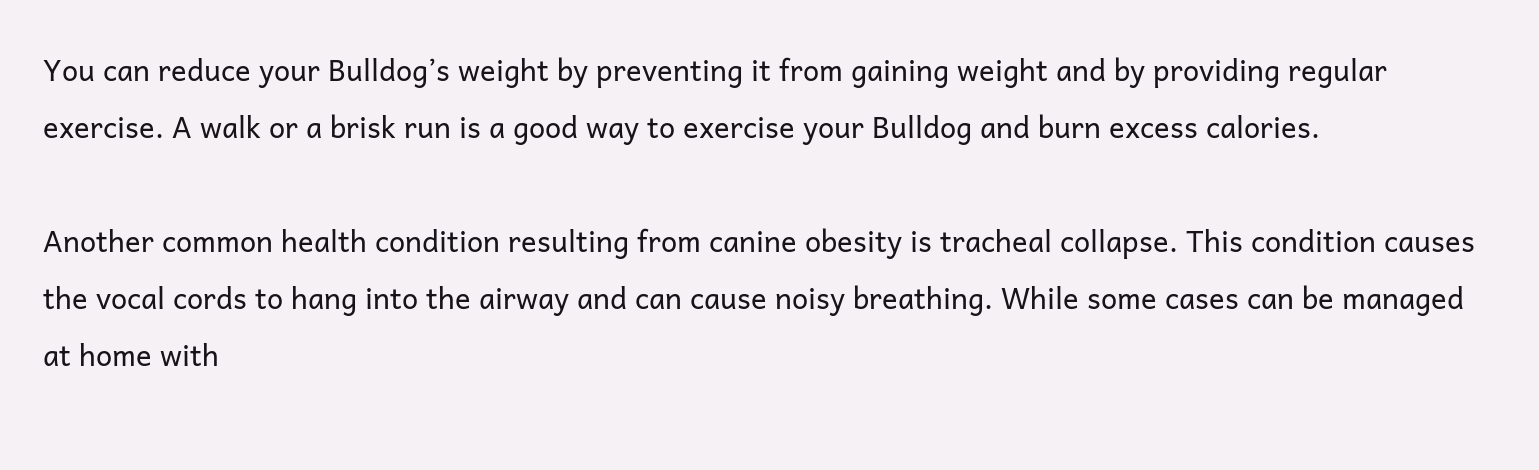You can reduce your Bulldog’s weight by preventing it from gaining weight and by providing regular exercise. A walk or a brisk run is a good way to exercise your Bulldog and burn excess calories.

Another common health condition resulting from canine obesity is tracheal collapse. This condition causes the vocal cords to hang into the airway and can cause noisy breathing. While some cases can be managed at home with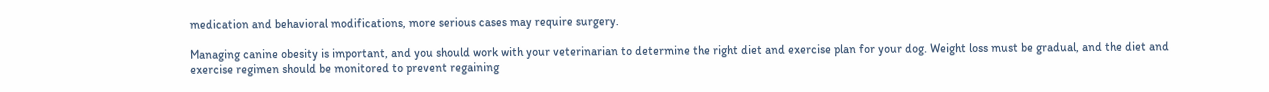medication and behavioral modifications, more serious cases may require surgery.

Managing canine obesity is important, and you should work with your veterinarian to determine the right diet and exercise plan for your dog. Weight loss must be gradual, and the diet and exercise regimen should be monitored to prevent regaining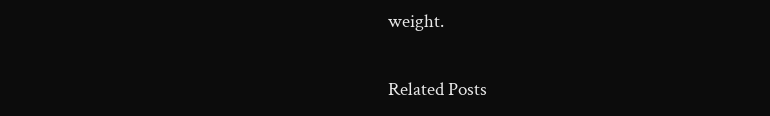weight.

Related Posts